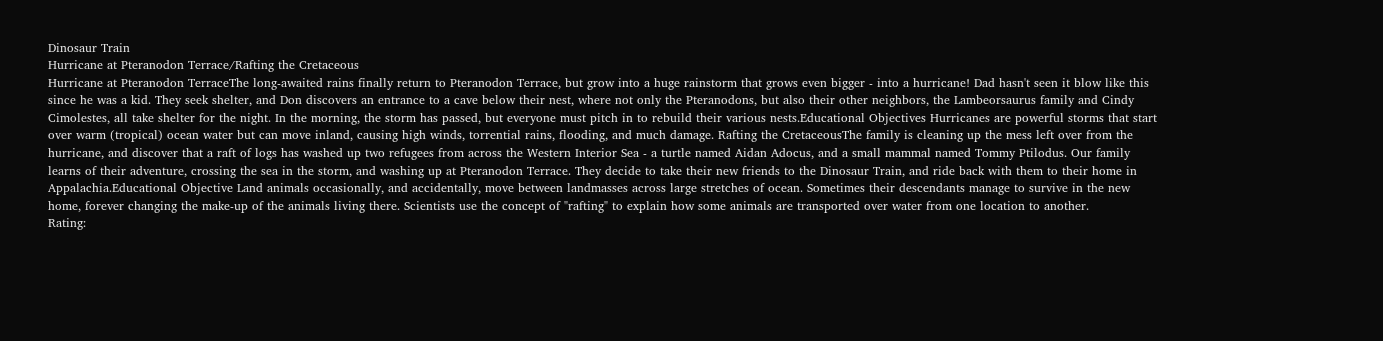Dinosaur Train
Hurricane at Pteranodon Terrace/Rafting the Cretaceous
Hurricane at Pteranodon TerraceThe long-awaited rains finally return to Pteranodon Terrace, but grow into a huge rainstorm that grows even bigger - into a hurricane! Dad hasn't seen it blow like this since he was a kid. They seek shelter, and Don discovers an entrance to a cave below their nest, where not only the Pteranodons, but also their other neighbors, the Lambeorsaurus family and Cindy Cimolestes, all take shelter for the night. In the morning, the storm has passed, but everyone must pitch in to rebuild their various nests.Educational Objectives Hurricanes are powerful storms that start over warm (tropical) ocean water but can move inland, causing high winds, torrential rains, flooding, and much damage. Rafting the CretaceousThe family is cleaning up the mess left over from the hurricane, and discover that a raft of logs has washed up two refugees from across the Western Interior Sea - a turtle named Aidan Adocus, and a small mammal named Tommy Ptilodus. Our family learns of their adventure, crossing the sea in the storm, and washing up at Pteranodon Terrace. They decide to take their new friends to the Dinosaur Train, and ride back with them to their home in Appalachia.Educational Objective Land animals occasionally, and accidentally, move between landmasses across large stretches of ocean. Sometimes their descendants manage to survive in the new home, forever changing the make-up of the animals living there. Scientists use the concept of "rafting" to explain how some animals are transported over water from one location to another.
Rating: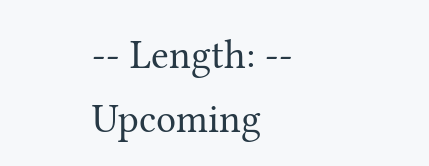-- Length: --
Upcoming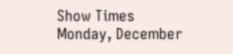Show Times
Monday, December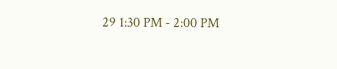29 1:30 PM - 2:00 PM